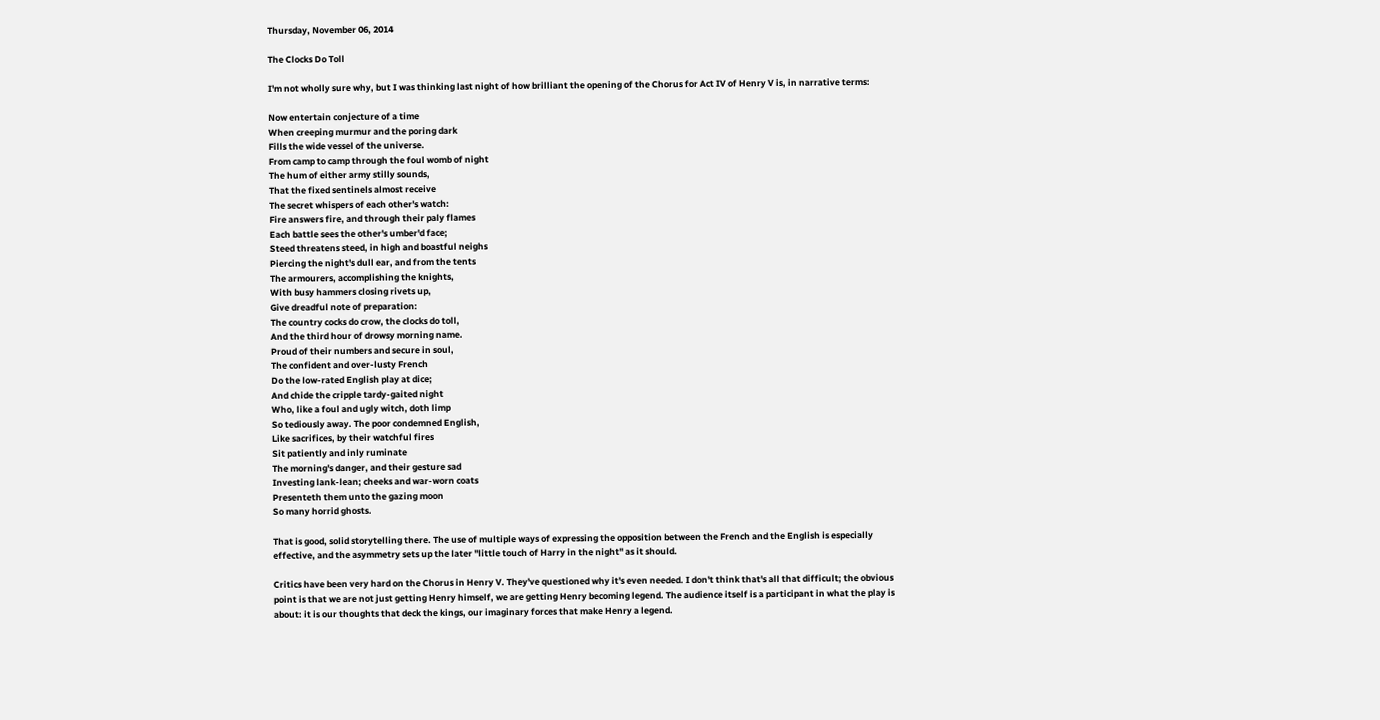Thursday, November 06, 2014

The Clocks Do Toll

I'm not wholly sure why, but I was thinking last night of how brilliant the opening of the Chorus for Act IV of Henry V is, in narrative terms:

Now entertain conjecture of a time
When creeping murmur and the poring dark
Fills the wide vessel of the universe.
From camp to camp through the foul womb of night
The hum of either army stilly sounds,
That the fixed sentinels almost receive
The secret whispers of each other's watch:
Fire answers fire, and through their paly flames
Each battle sees the other's umber'd face;
Steed threatens steed, in high and boastful neighs
Piercing the night's dull ear, and from the tents
The armourers, accomplishing the knights,
With busy hammers closing rivets up,
Give dreadful note of preparation:
The country cocks do crow, the clocks do toll,
And the third hour of drowsy morning name.
Proud of their numbers and secure in soul,
The confident and over-lusty French
Do the low-rated English play at dice;
And chide the cripple tardy-gaited night
Who, like a foul and ugly witch, doth limp
So tediously away. The poor condemned English,
Like sacrifices, by their watchful fires
Sit patiently and inly ruminate
The morning's danger, and their gesture sad
Investing lank-lean; cheeks and war-worn coats
Presenteth them unto the gazing moon
So many horrid ghosts.

That is good, solid storytelling there. The use of multiple ways of expressing the opposition between the French and the English is especially effective, and the asymmetry sets up the later "little touch of Harry in the night" as it should.

Critics have been very hard on the Chorus in Henry V. They've questioned why it's even needed. I don't think that's all that difficult; the obvious point is that we are not just getting Henry himself, we are getting Henry becoming legend. The audience itself is a participant in what the play is about: it is our thoughts that deck the kings, our imaginary forces that make Henry a legend.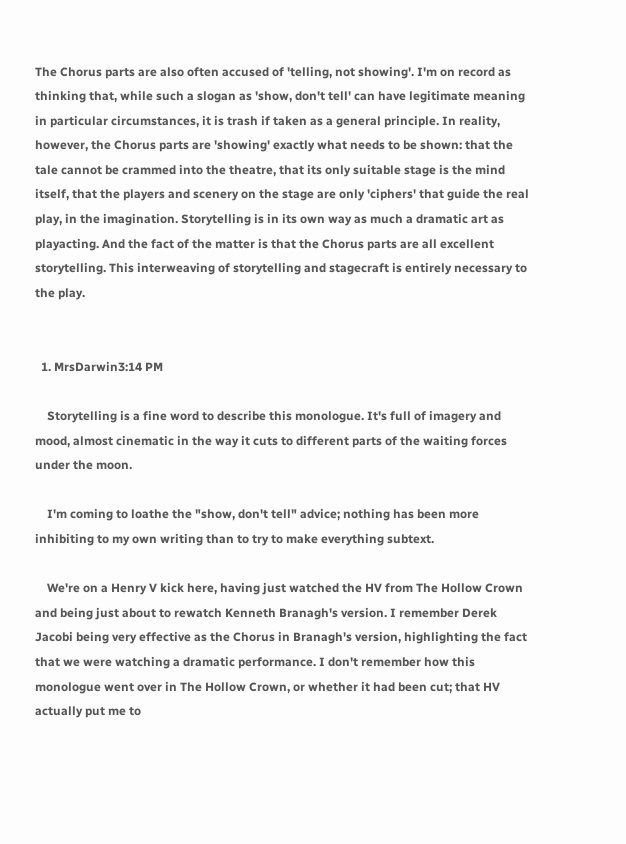The Chorus parts are also often accused of 'telling, not showing'. I'm on record as thinking that, while such a slogan as 'show, don't tell' can have legitimate meaning in particular circumstances, it is trash if taken as a general principle. In reality, however, the Chorus parts are 'showing' exactly what needs to be shown: that the tale cannot be crammed into the theatre, that its only suitable stage is the mind itself, that the players and scenery on the stage are only 'ciphers' that guide the real play, in the imagination. Storytelling is in its own way as much a dramatic art as playacting. And the fact of the matter is that the Chorus parts are all excellent storytelling. This interweaving of storytelling and stagecraft is entirely necessary to the play.


  1. MrsDarwin3:14 PM

    Storytelling is a fine word to describe this monologue. It's full of imagery and mood, almost cinematic in the way it cuts to different parts of the waiting forces under the moon.

    I'm coming to loathe the "show, don't tell" advice; nothing has been more inhibiting to my own writing than to try to make everything subtext.

    We're on a Henry V kick here, having just watched the HV from The Hollow Crown and being just about to rewatch Kenneth Branagh's version. I remember Derek Jacobi being very effective as the Chorus in Branagh's version, highlighting the fact that we were watching a dramatic performance. I don't remember how this monologue went over in The Hollow Crown, or whether it had been cut; that HV actually put me to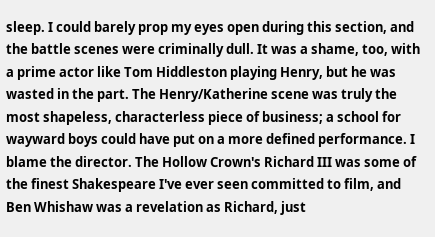sleep. I could barely prop my eyes open during this section, and the battle scenes were criminally dull. It was a shame, too, with a prime actor like Tom Hiddleston playing Henry, but he was wasted in the part. The Henry/Katherine scene was truly the most shapeless, characterless piece of business; a school for wayward boys could have put on a more defined performance. I blame the director. The Hollow Crown's Richard III was some of the finest Shakespeare I've ever seen committed to film, and Ben Whishaw was a revelation as Richard, just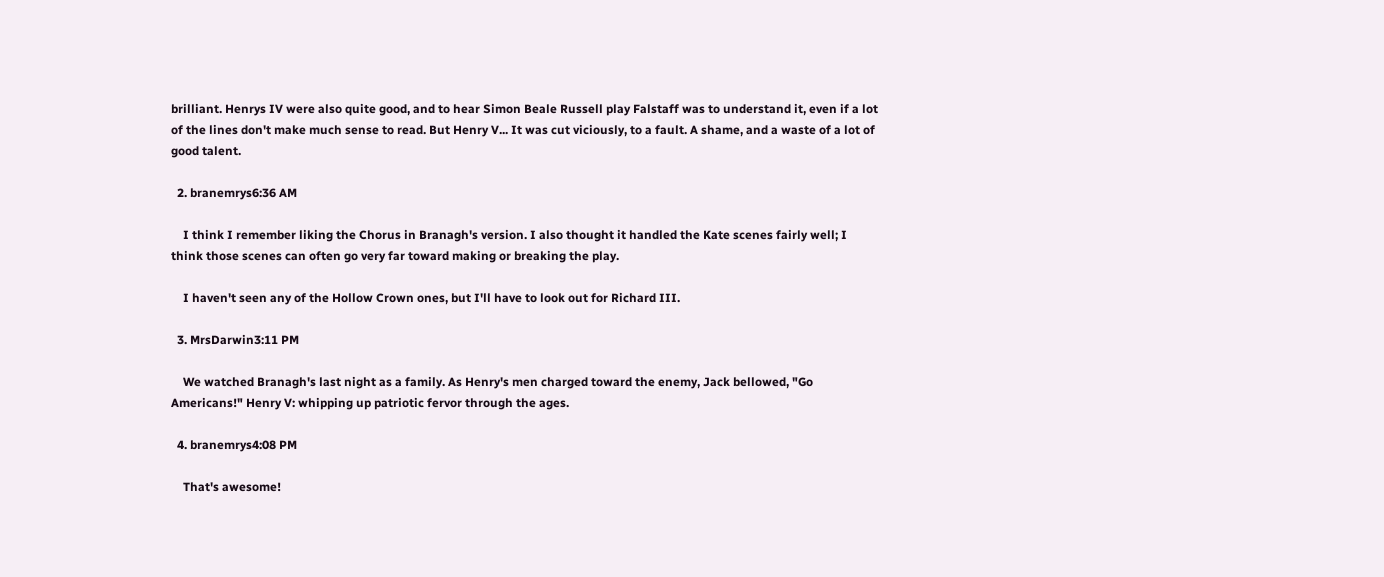brilliant. Henrys IV were also quite good, and to hear Simon Beale Russell play Falstaff was to understand it, even if a lot of the lines don't make much sense to read. But Henry V... It was cut viciously, to a fault. A shame, and a waste of a lot of good talent.

  2. branemrys6:36 AM

    I think I remember liking the Chorus in Branagh's version. I also thought it handled the Kate scenes fairly well; I think those scenes can often go very far toward making or breaking the play.

    I haven't seen any of the Hollow Crown ones, but I'll have to look out for Richard III.

  3. MrsDarwin3:11 PM

    We watched Branagh's last night as a family. As Henry's men charged toward the enemy, Jack bellowed, "Go Americans!" Henry V: whipping up patriotic fervor through the ages.

  4. branemrys4:08 PM

    That's awesome!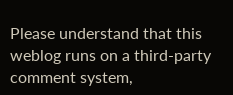Please understand that this weblog runs on a third-party comment system,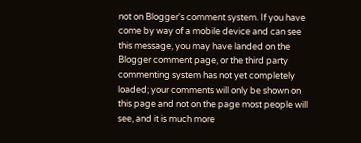not on Blogger's comment system. If you have come by way of a mobile device and can see this message, you may have landed on the Blogger comment page, or the third party commenting system has not yet completely loaded; your comments will only be shown on this page and not on the page most people will see, and it is much more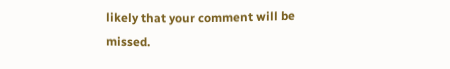likely that your comment will be missed.